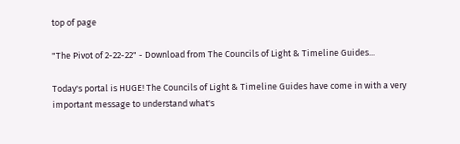top of page

"The Pivot of 2-22-22" - Download from The Councils of Light & Timeline Guides...

Today's portal is HUGE! The Councils of Light & Timeline Guides have come in with a very important message to understand what's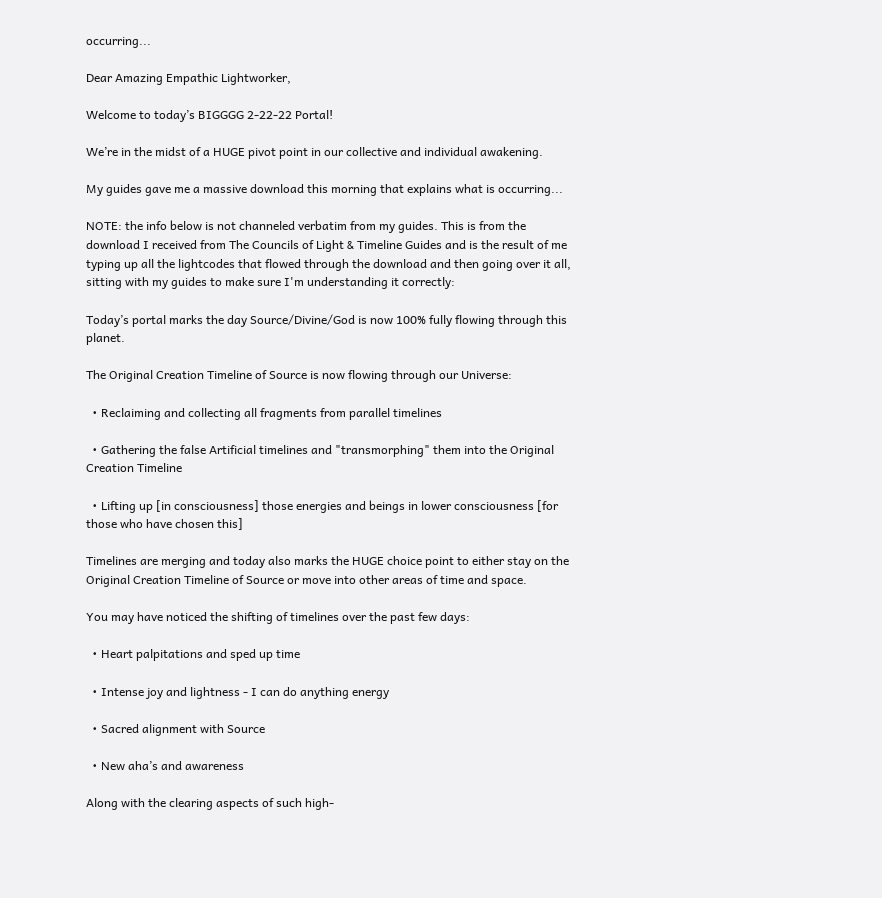occurring...

Dear Amazing Empathic Lightworker,

Welcome to today’s BIGGGG 2-22-22 Portal!

We’re in the midst of a HUGE pivot point in our collective and individual awakening.

My guides gave me a massive download this morning that explains what is occurring...

NOTE: the info below is not channeled verbatim from my guides. This is from the download I received from The Councils of Light & Timeline Guides and is the result of me typing up all the lightcodes that flowed through the download and then going over it all, sitting with my guides to make sure I'm understanding it correctly:

Today’s portal marks the day Source/Divine/God is now 100% fully flowing through this planet.

The Original Creation Timeline of Source is now flowing through our Universe:

  • Reclaiming and collecting all fragments from parallel timelines

  • Gathering the false Artificial timelines and "transmorphing" them into the Original Creation Timeline

  • Lifting up [in consciousness] those energies and beings in lower consciousness [for those who have chosen this]

Timelines are merging and today also marks the HUGE choice point to either stay on the Original Creation Timeline of Source or move into other areas of time and space.

You may have noticed the shifting of timelines over the past few days:

  • Heart palpitations and sped up time

  • Intense joy and lightness - I can do anything energy

  • Sacred alignment with Source

  • New aha’s and awareness

Along with the clearing aspects of such high-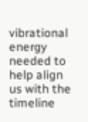vibrational energy needed to help align us with the timeline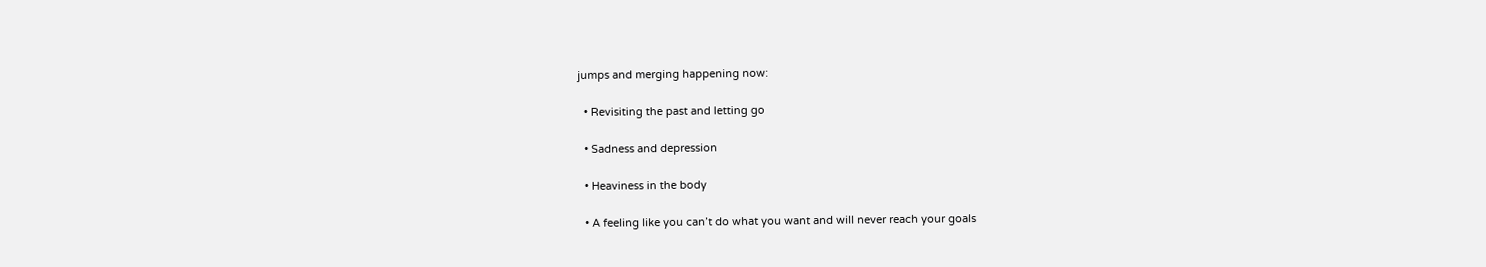jumps and merging happening now:

  • Revisiting the past and letting go

  • Sadness and depression

  • Heaviness in the body

  • A feeling like you can’t do what you want and will never reach your goals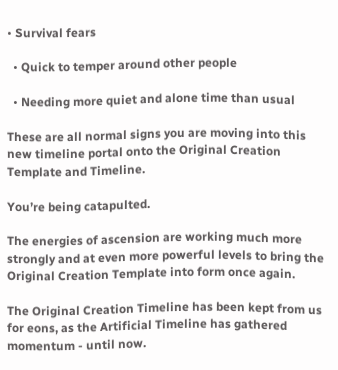• Survival fears

  • Quick to temper around other people

  • Needing more quiet and alone time than usual

These are all normal signs you are moving into this new timeline portal onto the Original Creation Template and Timeline.

You’re being catapulted.

The energies of ascension are working much more strongly and at even more powerful levels to bring the Original Creation Template into form once again.

The Original Creation Timeline has been kept from us for eons, as the Artificial Timeline has gathered momentum - until now.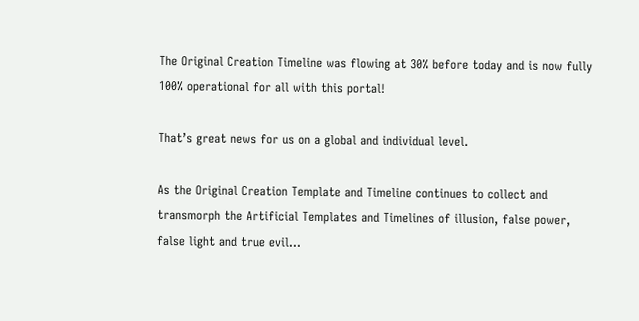The Original Creation Timeline was flowing at 30% before today and is now fully 100% operational for all with this portal!

That’s great news for us on a global and individual level.

As the Original Creation Template and Timeline continues to collect and transmorph the Artificial Templates and Timelines of illusion, false power, false light and true evil…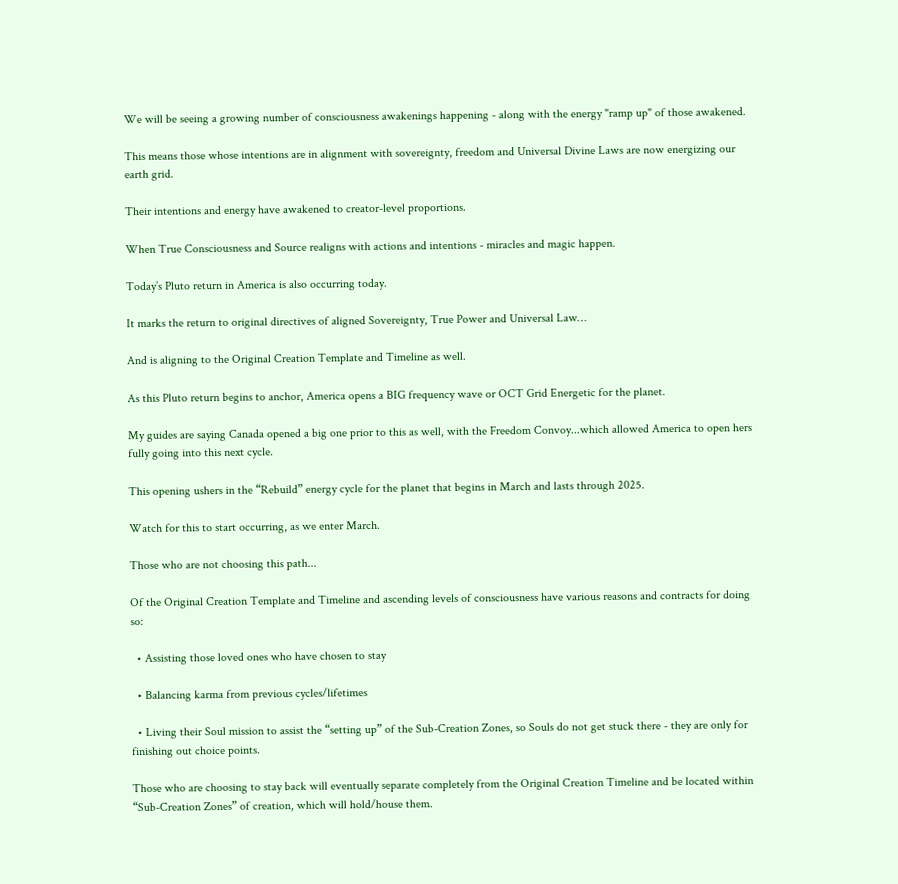We will be seeing a growing number of consciousness awakenings happening - along with the energy "ramp up" of those awakened.

This means those whose intentions are in alignment with sovereignty, freedom and Universal Divine Laws are now energizing our earth grid.

Their intentions and energy have awakened to creator-level proportions.

When True Consciousness and Source realigns with actions and intentions - miracles and magic happen.

Today’s Pluto return in America is also occurring today.

It marks the return to original directives of aligned Sovereignty, True Power and Universal Law…

And is aligning to the Original Creation Template and Timeline as well.

As this Pluto return begins to anchor, America opens a BIG frequency wave or OCT Grid Energetic for the planet.

My guides are saying Canada opened a big one prior to this as well, with the Freedom Convoy...which allowed America to open hers fully going into this next cycle.

This opening ushers in the “Rebuild” energy cycle for the planet that begins in March and lasts through 2025.

Watch for this to start occurring, as we enter March.

Those who are not choosing this path...

Of the Original Creation Template and Timeline and ascending levels of consciousness have various reasons and contracts for doing so:

  • Assisting those loved ones who have chosen to stay

  • Balancing karma from previous cycles/lifetimes

  • Living their Soul mission to assist the “setting up” of the Sub-Creation Zones, so Souls do not get stuck there - they are only for finishing out choice points.

Those who are choosing to stay back will eventually separate completely from the Original Creation Timeline and be located within “Sub-Creation Zones” of creation, which will hold/house them.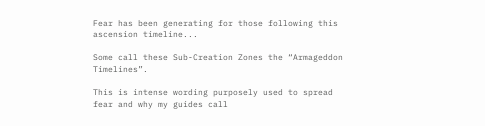Fear has been generating for those following this ascension timeline...

Some call these Sub-Creation Zones the “Armageddon Timelines”.

This is intense wording purposely used to spread fear and why my guides call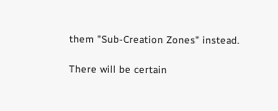them "Sub-Creation Zones" instead.

There will be certain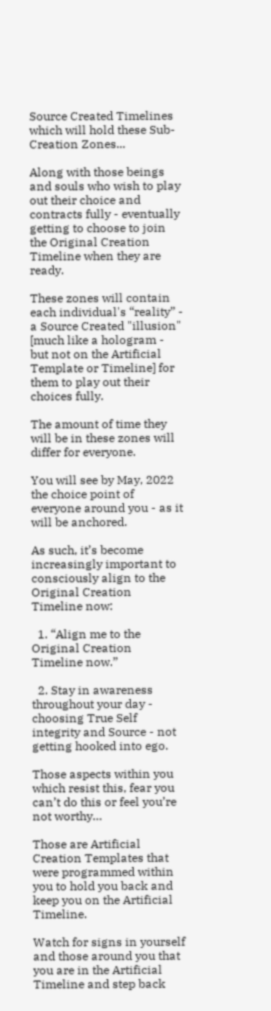Source Created Timelines which will hold these Sub-Creation Zones...

Along with those beings and souls who wish to play out their choice and contracts fully - eventually getting to choose to join the Original Creation Timeline when they are ready.

These zones will contain each individual's “reality” - a Source Created "illusion" [much like a hologram - but not on the Artificial Template or Timeline] for them to play out their choices fully.

The amount of time they will be in these zones will differ for everyone.

You will see by May, 2022 the choice point of everyone around you - as it will be anchored.

As such, it’s become increasingly important to consciously align to the Original Creation Timeline now:

  1. “Align me to the Original Creation Timeline now.”

  2. Stay in awareness throughout your day - choosing True Self integrity and Source - not getting hooked into ego.

Those aspects within you which resist this, fear you can’t do this or feel you’re not worthy…

Those are Artificial Creation Templates that were programmed within you to hold you back and keep you on the Artificial Timeline.

Watch for signs in yourself and those around you that you are in the Artificial Timeline and step back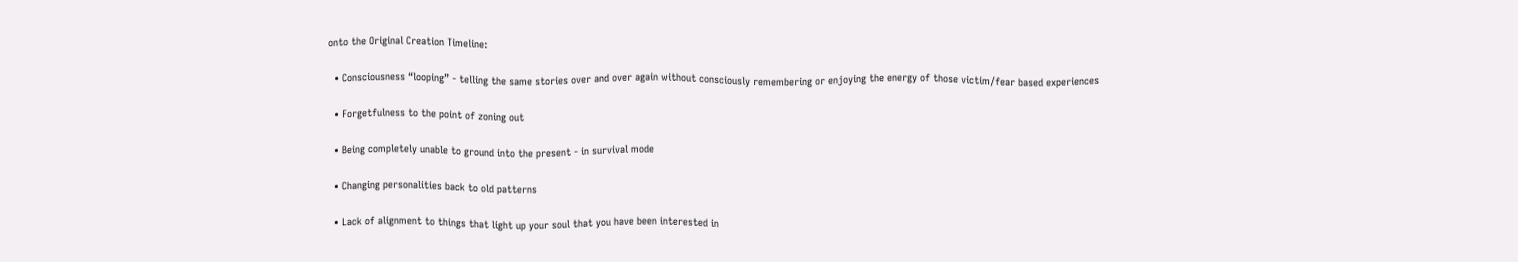onto the Original Creation Timeline:

  • Consciousness “looping” - telling the same stories over and over again without consciously remembering or enjoying the energy of those victim/fear based experiences

  • Forgetfulness to the point of zoning out

  • Being completely unable to ground into the present - in survival mode

  • Changing personalities back to old patterns

  • Lack of alignment to things that light up your soul that you have been interested in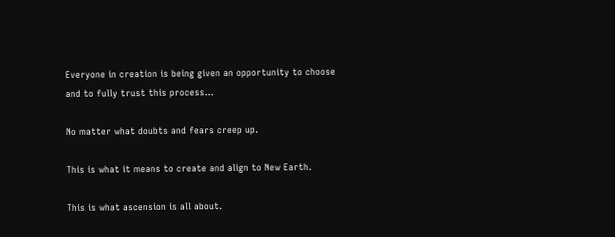Everyone in creation is being given an opportunity to choose and to fully trust this process…

No matter what doubts and fears creep up.

This is what it means to create and align to New Earth.

This is what ascension is all about.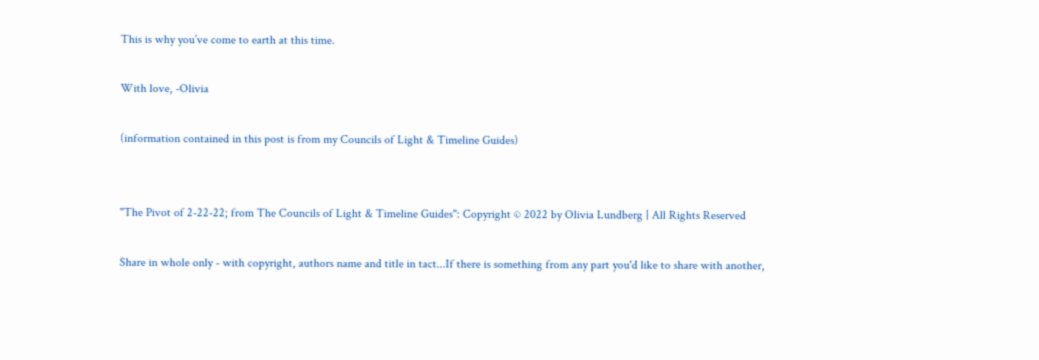This is why you’ve come to earth at this time.

With love, -Olivia

(information contained in this post is from my Councils of Light & Timeline Guides)


"The Pivot of 2-22-22; from The Councils of Light & Timeline Guides": Copyright © 2022 by Olivia Lundberg | All Rights Reserved

Share in whole only - with copyright, authors name and title in tact...If there is something from any part you'd like to share with another,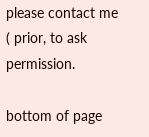please contact me ( prior, to ask permission.

bottom of page